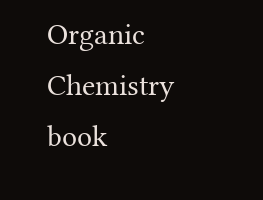Organic Chemistry book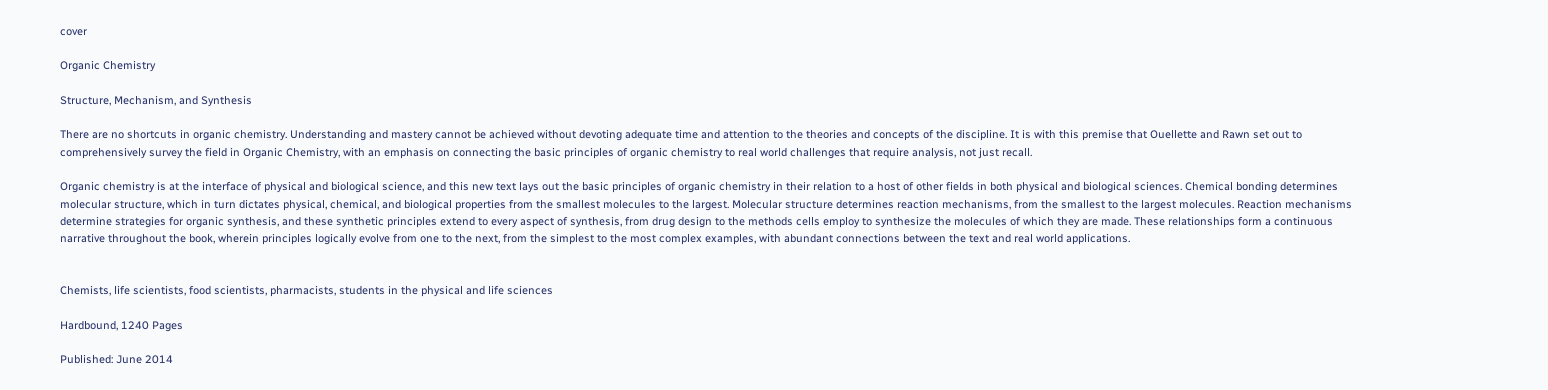cover

Organic Chemistry

Structure, Mechanism, and Synthesis

There are no shortcuts in organic chemistry. Understanding and mastery cannot be achieved without devoting adequate time and attention to the theories and concepts of the discipline. It is with this premise that Ouellette and Rawn set out to comprehensively survey the field in Organic Chemistry, with an emphasis on connecting the basic principles of organic chemistry to real world challenges that require analysis, not just recall.

Organic chemistry is at the interface of physical and biological science, and this new text lays out the basic principles of organic chemistry in their relation to a host of other fields in both physical and biological sciences. Chemical bonding determines molecular structure, which in turn dictates physical, chemical, and biological properties from the smallest molecules to the largest. Molecular structure determines reaction mechanisms, from the smallest to the largest molecules. Reaction mechanisms determine strategies for organic synthesis, and these synthetic principles extend to every aspect of synthesis, from drug design to the methods cells employ to synthesize the molecules of which they are made. These relationships form a continuous narrative throughout the book, wherein principles logically evolve from one to the next, from the simplest to the most complex examples, with abundant connections between the text and real world applications.


Chemists, life scientists, food scientists, pharmacists, students in the physical and life sciences

Hardbound, 1240 Pages

Published: June 2014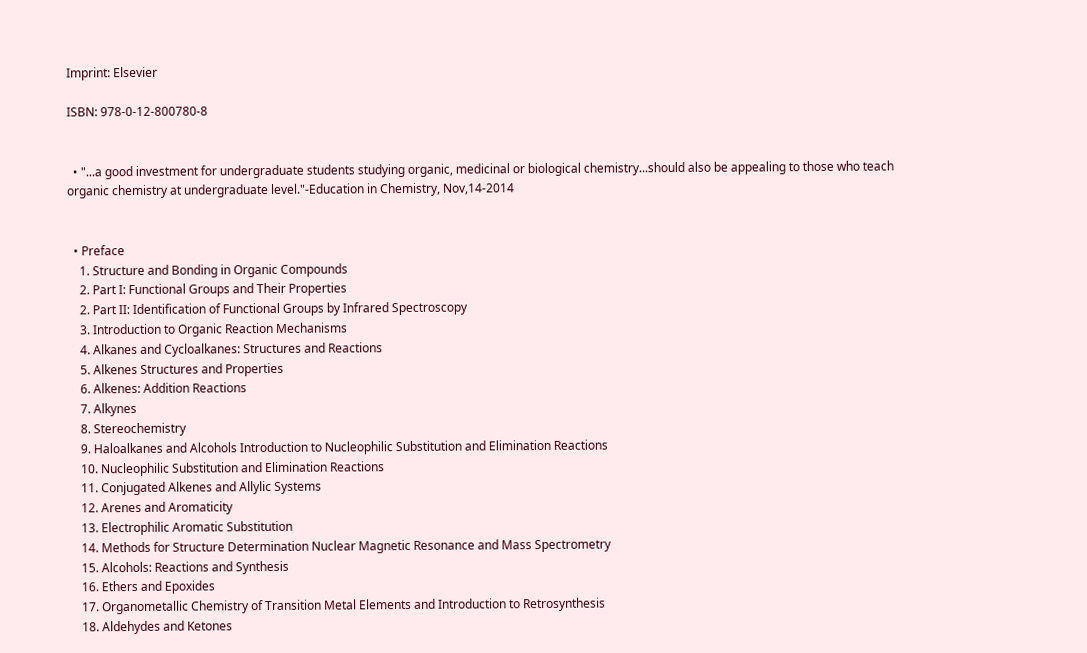Imprint: Elsevier

ISBN: 978-0-12-800780-8


  • "...a good investment for undergraduate students studying organic, medicinal or biological chemistry...should also be appealing to those who teach organic chemistry at undergraduate level."-Education in Chemistry, Nov,14-2014


  • Preface
    1. Structure and Bonding in Organic Compounds
    2. Part I: Functional Groups and Their Properties
    2. Part II: Identification of Functional Groups by Infrared Spectroscopy
    3. Introduction to Organic Reaction Mechanisms
    4. Alkanes and Cycloalkanes: Structures and Reactions
    5. Alkenes Structures and Properties
    6. Alkenes: Addition Reactions
    7. Alkynes
    8. Stereochemistry
    9. Haloalkanes and Alcohols Introduction to Nucleophilic Substitution and Elimination Reactions
    10. Nucleophilic Substitution and Elimination Reactions
    11. Conjugated Alkenes and Allylic Systems
    12. Arenes and Aromaticity
    13. Electrophilic Aromatic Substitution
    14. Methods for Structure Determination Nuclear Magnetic Resonance and Mass Spectrometry
    15. Alcohols: Reactions and Synthesis
    16. Ethers and Epoxides
    17. Organometallic Chemistry of Transition Metal Elements and Introduction to Retrosynthesis
    18. Aldehydes and Ketones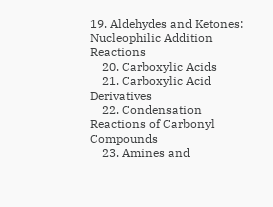19. Aldehydes and Ketones: Nucleophilic Addition Reactions
    20. Carboxylic Acids
    21. Carboxylic Acid Derivatives
    22. Condensation Reactions of Carbonyl Compounds
    23. Amines and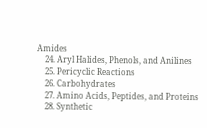Amides
    24. Aryl Halides, Phenols, and Anilines
    25. Pericyclic Reactions
    26. Carbohydrates
    27. Amino Acids, Peptides, and Proteins
    28. Synthetic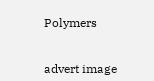Polymers


advert image